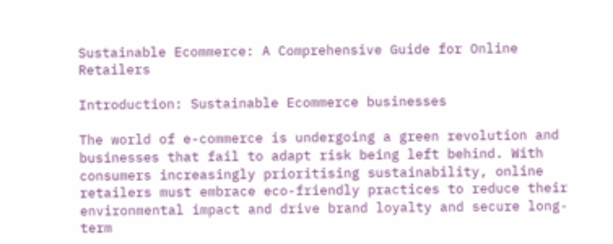Sustainable Ecommerce: A Comprehensive Guide for Online Retailers

Introduction: Sustainable Ecommerce businesses

The world of e-commerce is undergoing a green revolution and businesses that fail to adapt risk being left behind. With consumers increasingly prioritising sustainability, online retailers must embrace eco-friendly practices to reduce their environmental impact and drive brand loyalty and secure long-term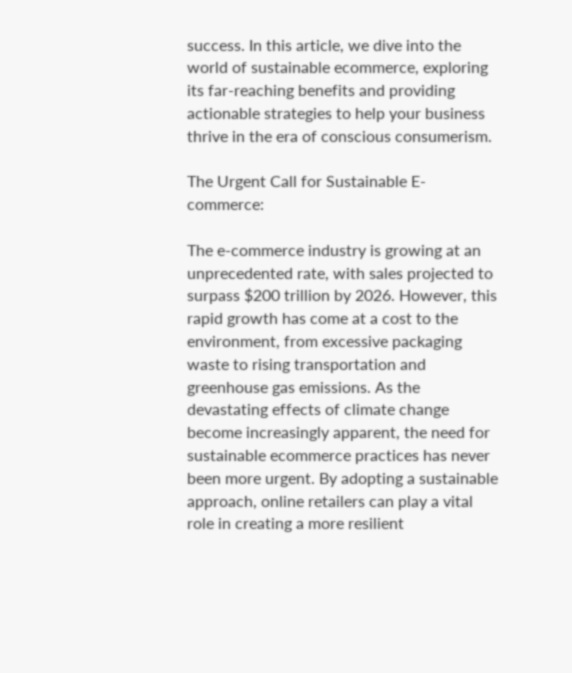success. In this article, we dive into the world of sustainable ecommerce, exploring its far-reaching benefits and providing actionable strategies to help your business thrive in the era of conscious consumerism.

The Urgent Call for Sustainable E-commerce:

The e-commerce industry is growing at an unprecedented rate, with sales projected to surpass $200 trillion by 2026. However, this rapid growth has come at a cost to the environment, from excessive packaging waste to rising transportation and greenhouse gas emissions. As the devastating effects of climate change become increasingly apparent, the need for sustainable ecommerce practices has never been more urgent. By adopting a sustainable approach, online retailers can play a vital role in creating a more resilient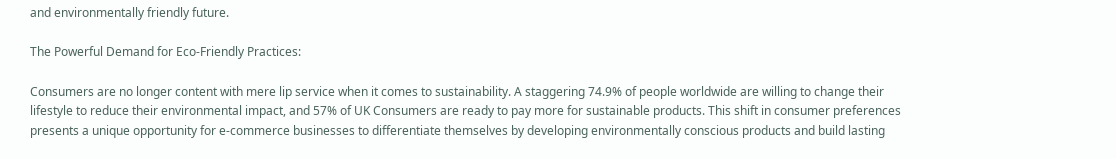and environmentally friendly future.

The Powerful Demand for Eco-Friendly Practices:

Consumers are no longer content with mere lip service when it comes to sustainability. A staggering 74.9% of people worldwide are willing to change their lifestyle to reduce their environmental impact, and 57% of UK Consumers are ready to pay more for sustainable products. This shift in consumer preferences presents a unique opportunity for e-commerce businesses to differentiate themselves by developing environmentally conscious products and build lasting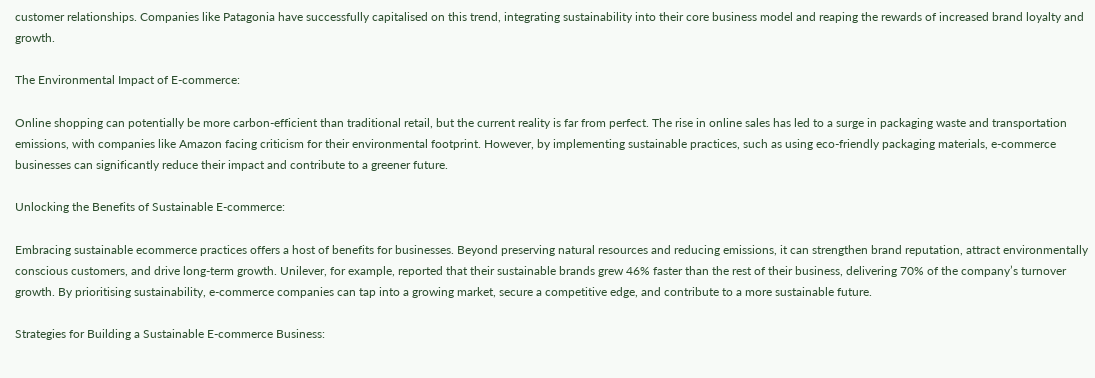customer relationships. Companies like Patagonia have successfully capitalised on this trend, integrating sustainability into their core business model and reaping the rewards of increased brand loyalty and growth.

The Environmental Impact of E-commerce:

Online shopping can potentially be more carbon-efficient than traditional retail, but the current reality is far from perfect. The rise in online sales has led to a surge in packaging waste and transportation emissions, with companies like Amazon facing criticism for their environmental footprint. However, by implementing sustainable practices, such as using eco-friendly packaging materials, e-commerce businesses can significantly reduce their impact and contribute to a greener future.

Unlocking the Benefits of Sustainable E-commerce:

Embracing sustainable ecommerce practices offers a host of benefits for businesses. Beyond preserving natural resources and reducing emissions, it can strengthen brand reputation, attract environmentally conscious customers, and drive long-term growth. Unilever, for example, reported that their sustainable brands grew 46% faster than the rest of their business, delivering 70% of the company’s turnover growth. By prioritising sustainability, e-commerce companies can tap into a growing market, secure a competitive edge, and contribute to a more sustainable future.

Strategies for Building a Sustainable E-commerce Business: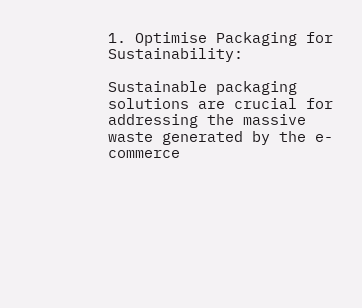1. Optimise Packaging for Sustainability:

Sustainable packaging solutions are crucial for addressing the massive waste generated by the e-commerce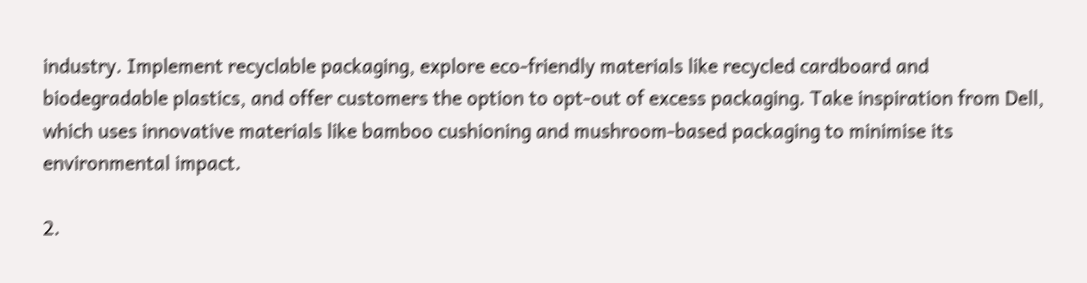industry. Implement recyclable packaging, explore eco-friendly materials like recycled cardboard and biodegradable plastics, and offer customers the option to opt-out of excess packaging. Take inspiration from Dell, which uses innovative materials like bamboo cushioning and mushroom-based packaging to minimise its environmental impact.

2.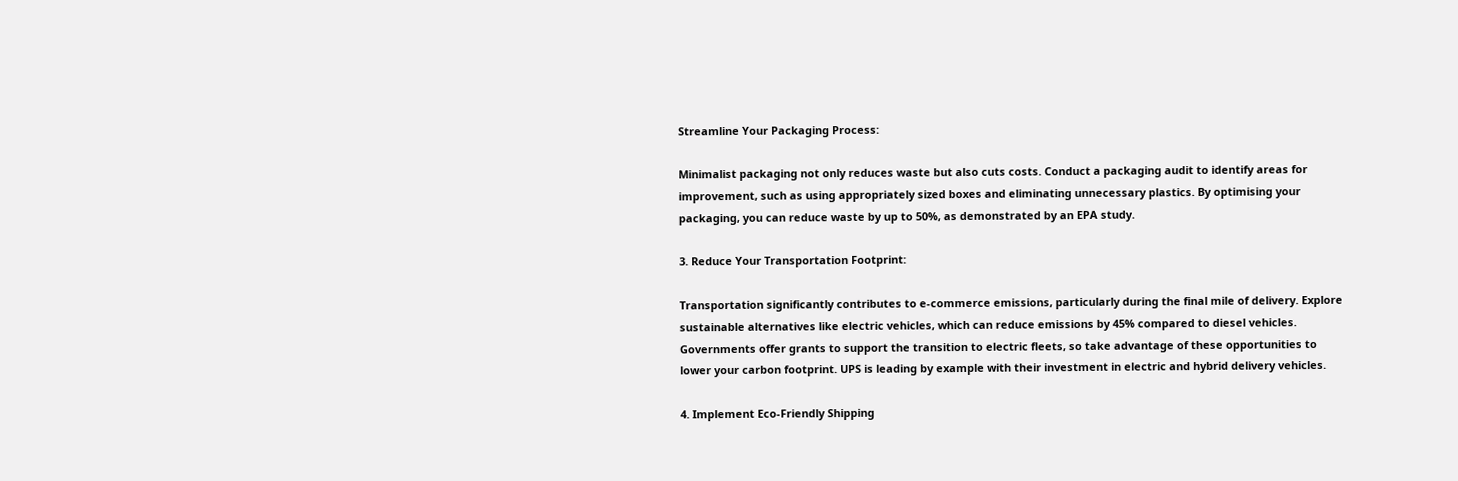Streamline Your Packaging Process:

Minimalist packaging not only reduces waste but also cuts costs. Conduct a packaging audit to identify areas for improvement, such as using appropriately sized boxes and eliminating unnecessary plastics. By optimising your packaging, you can reduce waste by up to 50%, as demonstrated by an EPA study.

3. Reduce Your Transportation Footprint:

Transportation significantly contributes to e-commerce emissions, particularly during the final mile of delivery. Explore sustainable alternatives like electric vehicles, which can reduce emissions by 45% compared to diesel vehicles. Governments offer grants to support the transition to electric fleets, so take advantage of these opportunities to lower your carbon footprint. UPS is leading by example with their investment in electric and hybrid delivery vehicles.

4. Implement Eco-Friendly Shipping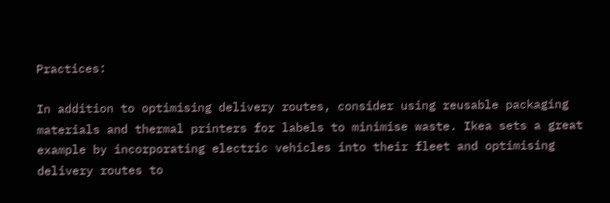Practices:

In addition to optimising delivery routes, consider using reusable packaging materials and thermal printers for labels to minimise waste. Ikea sets a great example by incorporating electric vehicles into their fleet and optimising delivery routes to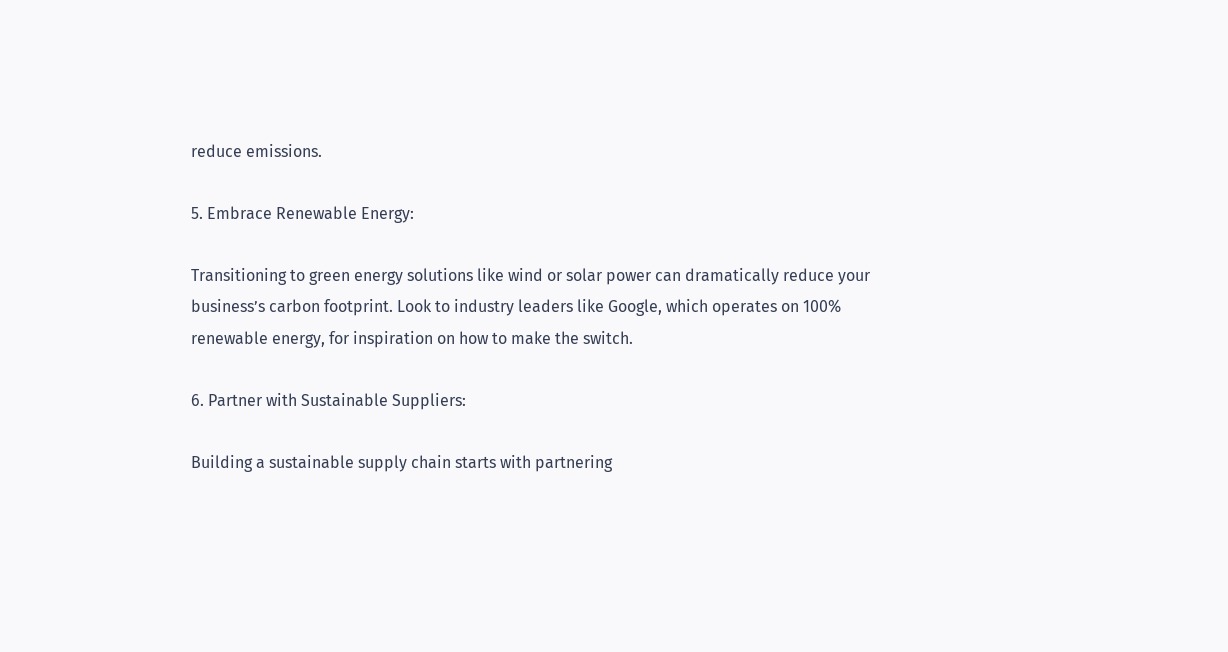reduce emissions.

5. Embrace Renewable Energy:

Transitioning to green energy solutions like wind or solar power can dramatically reduce your business’s carbon footprint. Look to industry leaders like Google, which operates on 100% renewable energy, for inspiration on how to make the switch.

6. Partner with Sustainable Suppliers:

Building a sustainable supply chain starts with partnering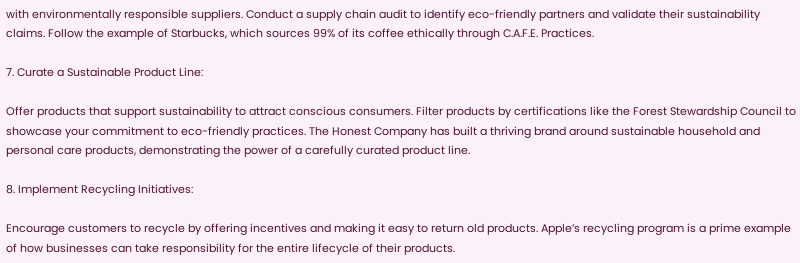with environmentally responsible suppliers. Conduct a supply chain audit to identify eco-friendly partners and validate their sustainability claims. Follow the example of Starbucks, which sources 99% of its coffee ethically through C.A.F.E. Practices.

7. Curate a Sustainable Product Line:

Offer products that support sustainability to attract conscious consumers. Filter products by certifications like the Forest Stewardship Council to showcase your commitment to eco-friendly practices. The Honest Company has built a thriving brand around sustainable household and personal care products, demonstrating the power of a carefully curated product line.

8. Implement Recycling Initiatives:

Encourage customers to recycle by offering incentives and making it easy to return old products. Apple’s recycling program is a prime example of how businesses can take responsibility for the entire lifecycle of their products.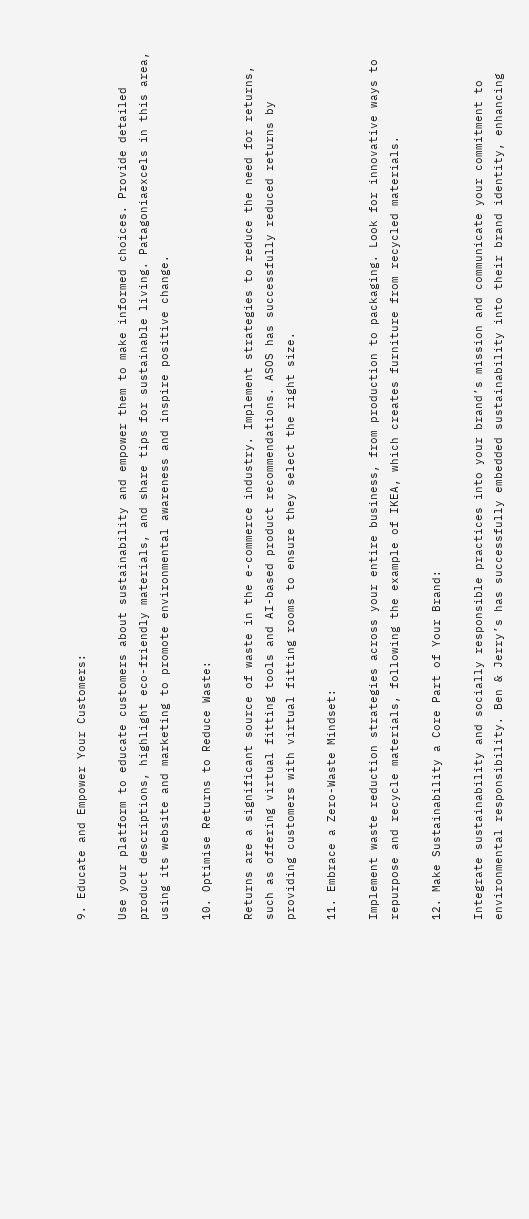9. Educate and Empower Your Customers:

Use your platform to educate customers about sustainability and empower them to make informed choices. Provide detailed product descriptions, highlight eco-friendly materials, and share tips for sustainable living. Patagoniaexcels in this area, using its website and marketing to promote environmental awareness and inspire positive change.

10. Optimise Returns to Reduce Waste:

Returns are a significant source of waste in the e-commerce industry. Implement strategies to reduce the need for returns, such as offering virtual fitting tools and AI-based product recommendations. ASOS has successfully reduced returns by providing customers with virtual fitting rooms to ensure they select the right size.

11. Embrace a Zero-Waste Mindset:

Implement waste reduction strategies across your entire business, from production to packaging. Look for innovative ways to repurpose and recycle materials, following the example of IKEA, which creates furniture from recycled materials.

12. Make Sustainability a Core Part of Your Brand:

Integrate sustainability and socially responsible practices into your brand’s mission and communicate your commitment to environmental responsibility. Ben & Jerry’s has successfully embedded sustainability into their brand identity, enhancing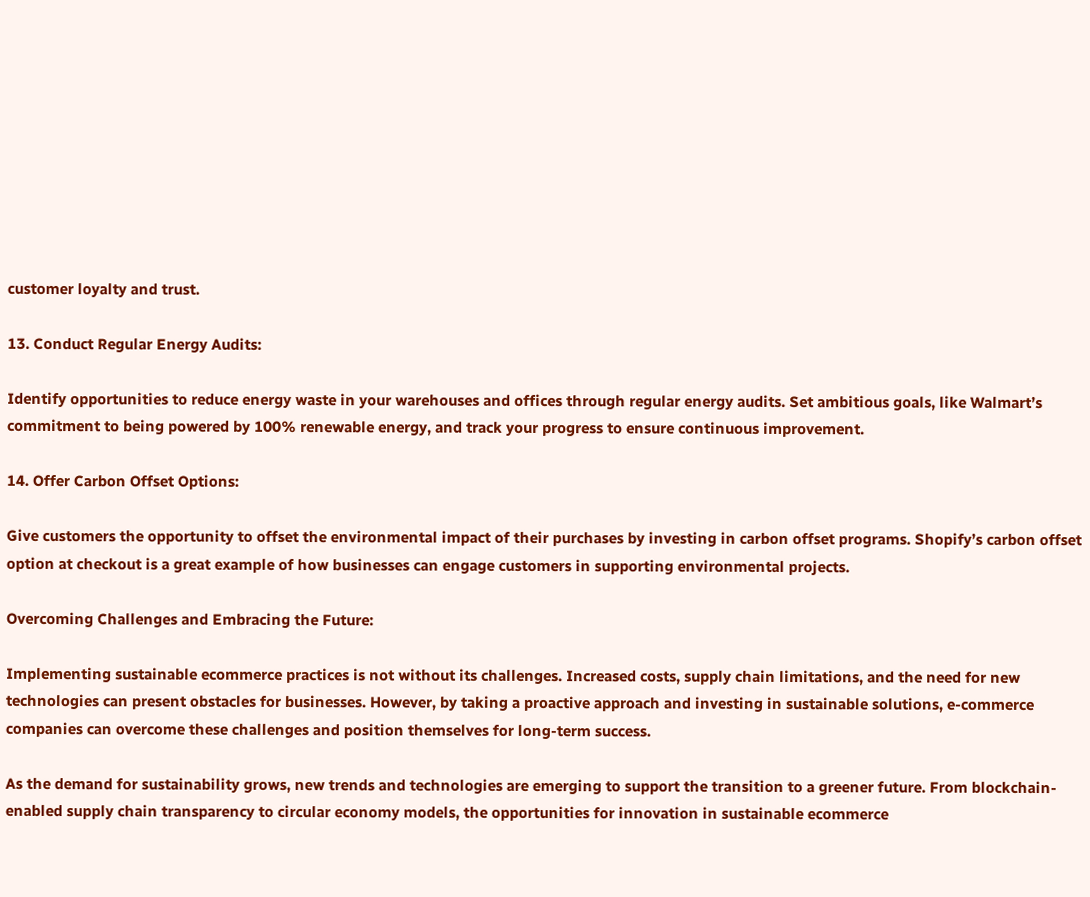customer loyalty and trust.

13. Conduct Regular Energy Audits:

Identify opportunities to reduce energy waste in your warehouses and offices through regular energy audits. Set ambitious goals, like Walmart’s commitment to being powered by 100% renewable energy, and track your progress to ensure continuous improvement.

14. Offer Carbon Offset Options:

Give customers the opportunity to offset the environmental impact of their purchases by investing in carbon offset programs. Shopify’s carbon offset option at checkout is a great example of how businesses can engage customers in supporting environmental projects.

Overcoming Challenges and Embracing the Future:

Implementing sustainable ecommerce practices is not without its challenges. Increased costs, supply chain limitations, and the need for new technologies can present obstacles for businesses. However, by taking a proactive approach and investing in sustainable solutions, e-commerce companies can overcome these challenges and position themselves for long-term success.

As the demand for sustainability grows, new trends and technologies are emerging to support the transition to a greener future. From blockchain-enabled supply chain transparency to circular economy models, the opportunities for innovation in sustainable ecommerce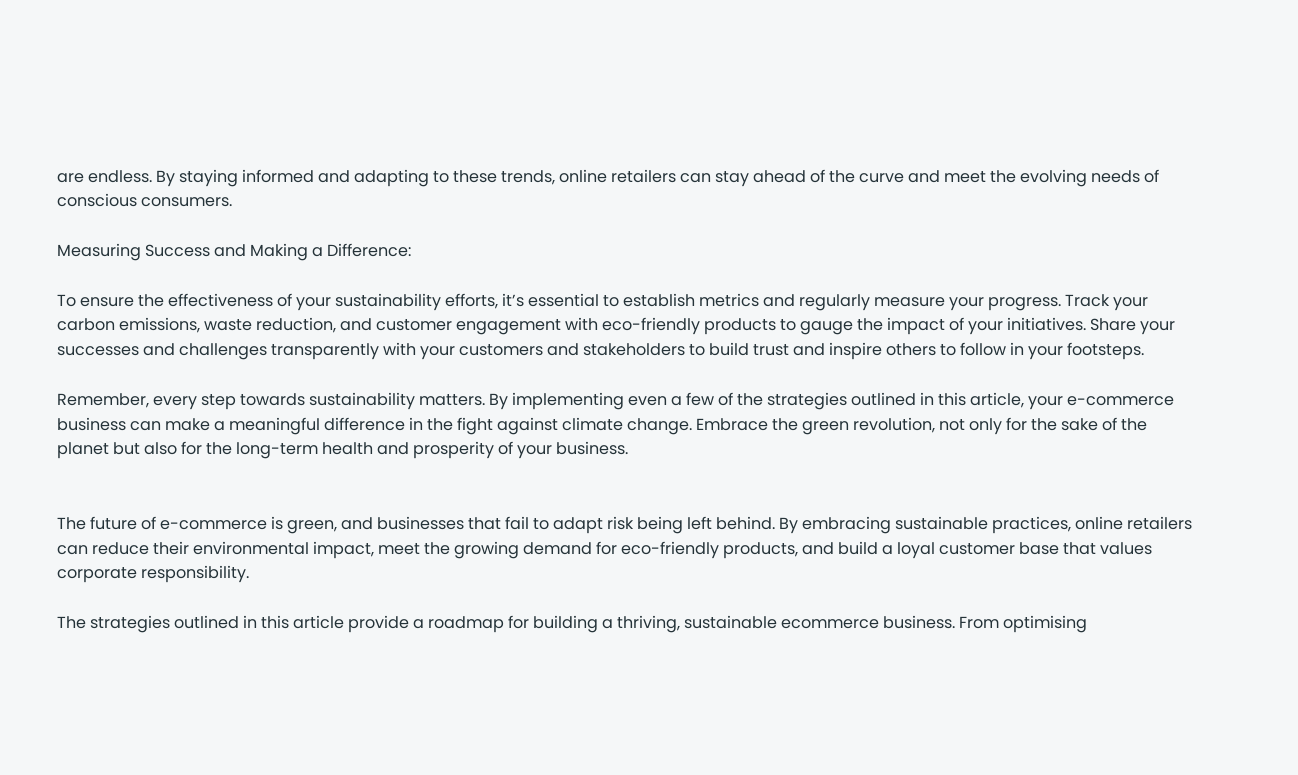are endless. By staying informed and adapting to these trends, online retailers can stay ahead of the curve and meet the evolving needs of conscious consumers.

Measuring Success and Making a Difference:

To ensure the effectiveness of your sustainability efforts, it’s essential to establish metrics and regularly measure your progress. Track your carbon emissions, waste reduction, and customer engagement with eco-friendly products to gauge the impact of your initiatives. Share your successes and challenges transparently with your customers and stakeholders to build trust and inspire others to follow in your footsteps.

Remember, every step towards sustainability matters. By implementing even a few of the strategies outlined in this article, your e-commerce business can make a meaningful difference in the fight against climate change. Embrace the green revolution, not only for the sake of the planet but also for the long-term health and prosperity of your business.


The future of e-commerce is green, and businesses that fail to adapt risk being left behind. By embracing sustainable practices, online retailers can reduce their environmental impact, meet the growing demand for eco-friendly products, and build a loyal customer base that values corporate responsibility.

The strategies outlined in this article provide a roadmap for building a thriving, sustainable ecommerce business. From optimising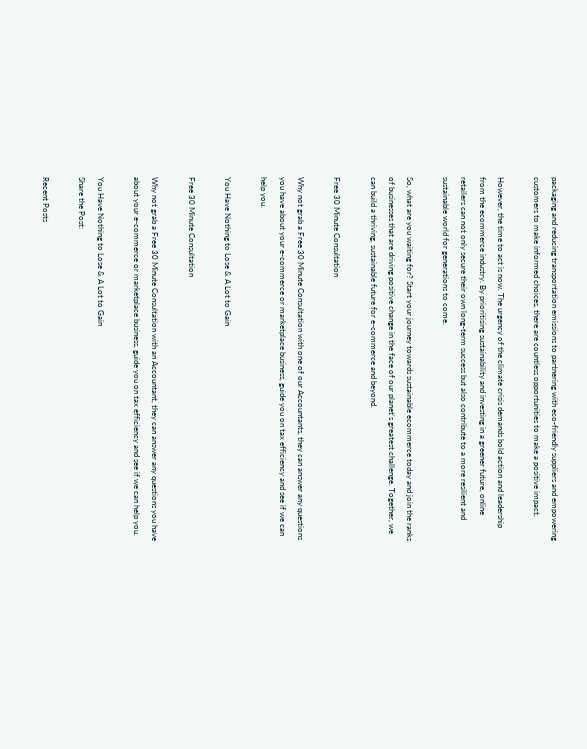packaging and reducing transportation emissions to partnering with eco-friendly suppliers and empowering customers to make informed choices, there are countless opportunities to make a positive impact.

However, the time to act is now. The urgency of the climate crisis demands bold action and leadership from the ecommerce industry. By prioritising sustainability and investing in a greener future, online retailers can not only secure their own long-term success but also contribute to a more resilient and sustainable world for generations to come.

So, what are you waiting for? Start your journey towards sustainable ecommerce today and join the ranks of businesses that are driving positive change in the face of our planet’s greatest challenge. Together, we can build a thriving, sustainable future for e-commerce and beyond.

Free 30 Minute Consultation

Why not grab a Free 30 Minute Consultation with one of our Accountants, they can answer any questions you have about your e-commerce or marketplace business, guide you on tax efficiency and see if we can help you.

You Have Nothing to Lose & A Lot to Gain

Free 30 Minute Consultation

Why not grab a Free 30 Minute Consultation with an Accountant, they can answer any questions you have about your e-commerce or marketplace business, guide you on tax efficiency and see if we can help you.

You Have Nothing to Lose & A Lot to Gain
Share the Post:

Recent Posts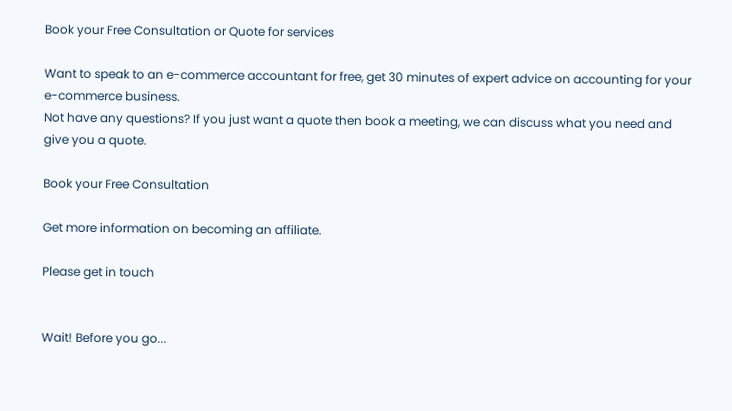Book your Free Consultation or Quote for services

Want to speak to an e-commerce accountant for free, get 30 minutes of expert advice on accounting for your e-commerce business.
Not have any questions? If you just want a quote then book a meeting, we can discuss what you need and give you a quote.

Book your Free Consultation

Get more information on becoming an affiliate.

Please get in touch


Wait! Before you go...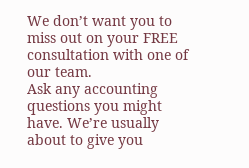We don’t want you to miss out on your FREE consultation with one of our team.
Ask any accounting questions you might have. We’re usually about to give you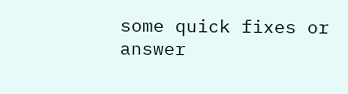some quick fixes or answer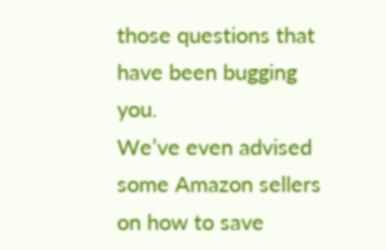those questions that have been bugging you.
We’ve even advised some Amazon sellers on how to save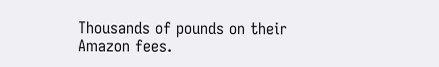Thousands of pounds on their Amazon fees.